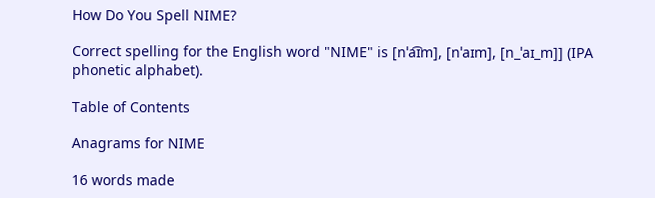How Do You Spell NIME?

Correct spelling for the English word "NIME" is [nˈa͡ɪm], [nˈaɪm], [n_ˈaɪ_m]] (IPA phonetic alphabet).

Table of Contents

Anagrams for NIME

16 words made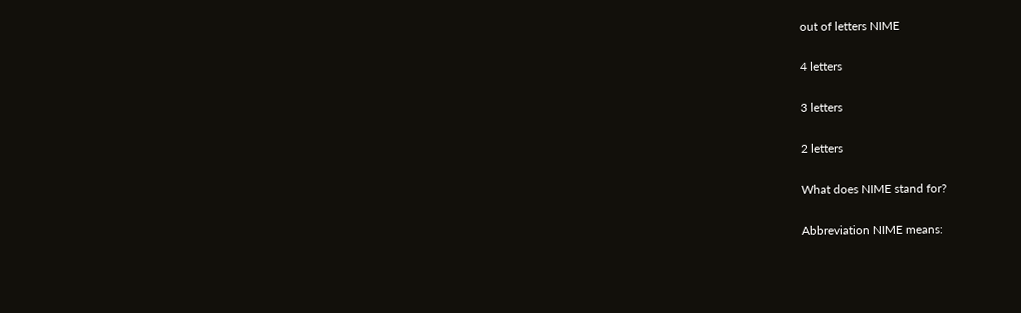out of letters NIME

4 letters

3 letters

2 letters

What does NIME stand for?

Abbreviation NIME means: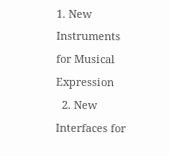1. New Instruments for Musical Expression
  2. New Interfaces for